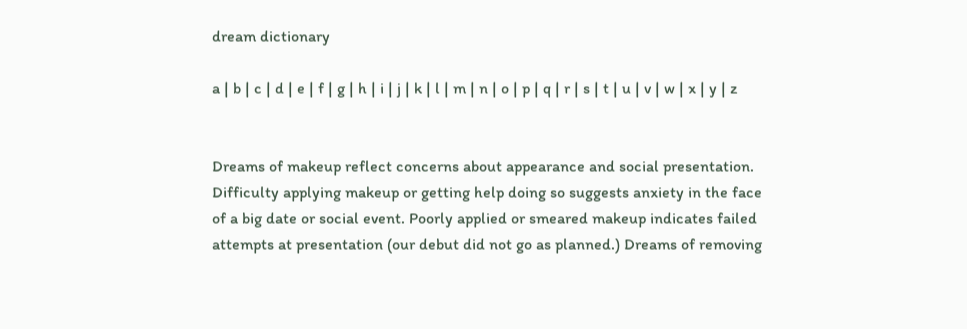dream dictionary

a | b | c | d | e | f | g | h | i | j | k | l | m | n | o | p | q | r | s | t | u | v | w | x | y | z


Dreams of makeup reflect concerns about appearance and social presentation. Difficulty applying makeup or getting help doing so suggests anxiety in the face of a big date or social event. Poorly applied or smeared makeup indicates failed attempts at presentation (our debut did not go as planned.) Dreams of removing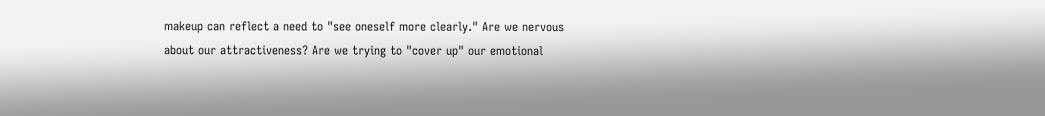makeup can reflect a need to "see oneself more clearly." Are we nervous about our attractiveness? Are we trying to "cover up" our emotional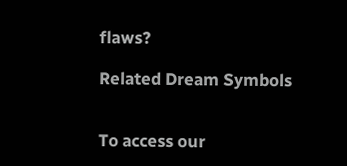flaws?

Related Dream Symbols


To access our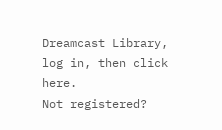Dreamcast Library, log in, then click here.
Not registered?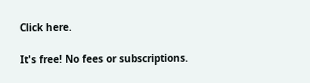Click here.

It's free! No fees or subscriptions.